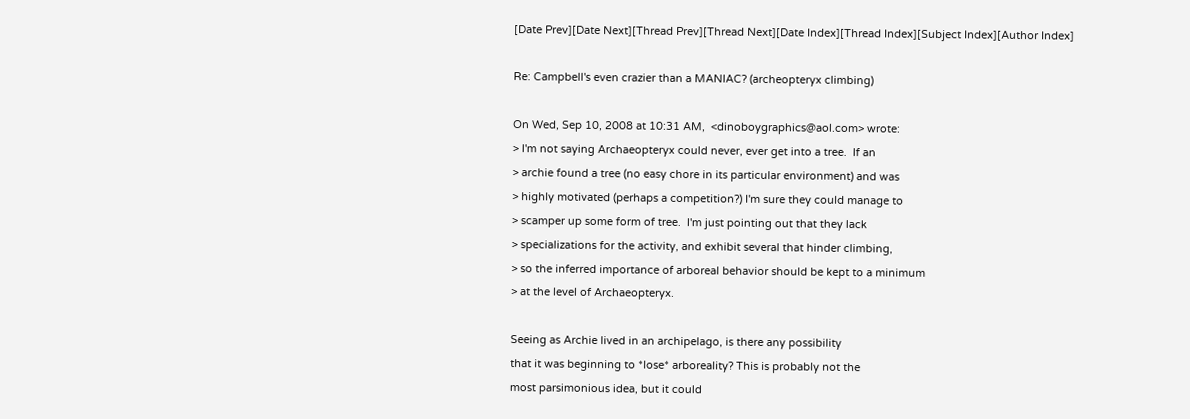[Date Prev][Date Next][Thread Prev][Thread Next][Date Index][Thread Index][Subject Index][Author Index]

Re: Campbell's even crazier than a MANIAC? (archeopteryx climbing)

On Wed, Sep 10, 2008 at 10:31 AM,  <dinoboygraphics@aol.com> wrote:
> I'm not saying Archaeopteryx could never, ever get into a tree.  If an
> archie found a tree (no easy chore in its particular environment) and was
> highly motivated (perhaps a competition?) I'm sure they could manage to
> scamper up some form of tree.  I'm just pointing out that they lack
> specializations for the activity, and exhibit several that hinder climbing,
> so the inferred importance of arboreal behavior should be kept to a minimum
> at the level of Archaeopteryx.

Seeing as Archie lived in an archipelago, is there any possibility
that it was beginning to *lose* arboreality? This is probably not the
most parsimonious idea, but it could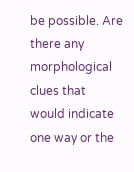be possible. Are there any
morphological clues that would indicate one way or the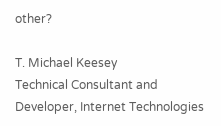other?

T. Michael Keesey
Technical Consultant and Developer, Internet Technologies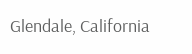Glendale, California